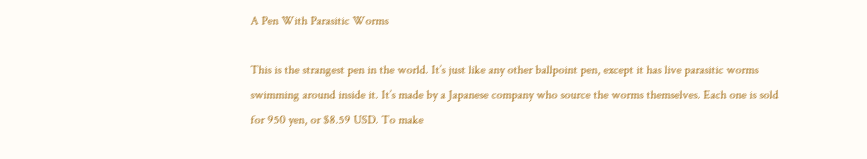A Pen With Parasitic Worms

This is the strangest pen in the world. It’s just like any other ballpoint pen, except it has live parasitic worms swimming around inside it. It’s made by a Japanese company who source the worms themselves. Each one is sold for 950 yen, or $8.59 USD. To make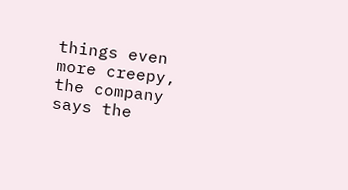things even more creepy, the company says the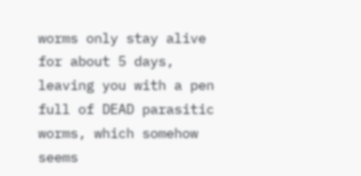worms only stay alive for about 5 days, leaving you with a pen full of DEAD parasitic worms, which somehow seems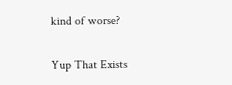kind of worse?

Yup That Exists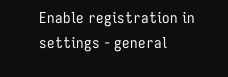Enable registration in settings - general